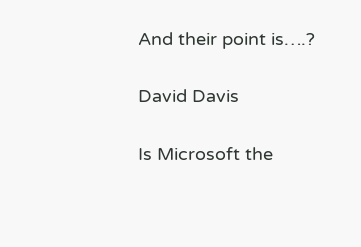And their point is….?

David Davis

Is Microsoft the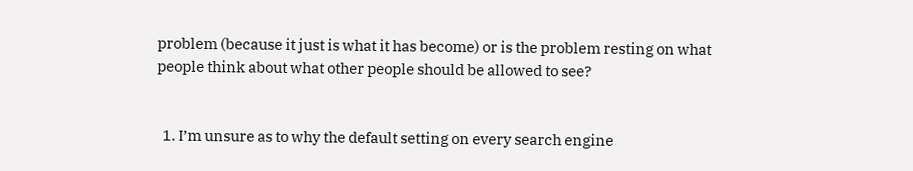problem (because it just is what it has become) or is the problem resting on what people think about what other people should be allowed to see?


  1. I’m unsure as to why the default setting on every search engine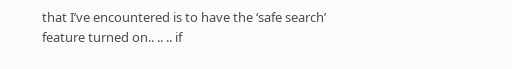that I’ve encountered is to have the ‘safe search’ feature turned on.. .. .. if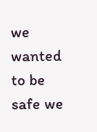we wanted to be safe we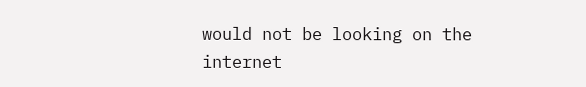would not be looking on the internet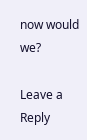now would we?

Leave a Reply